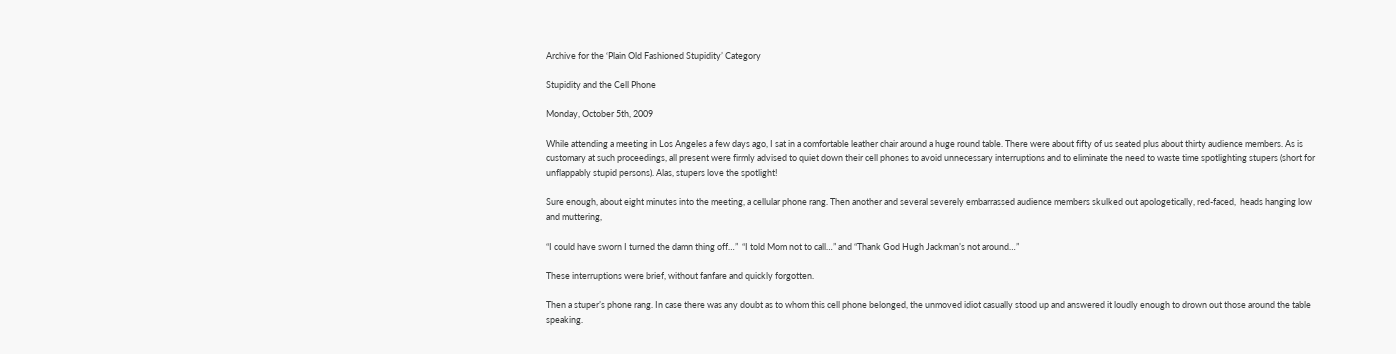Archive for the ‘Plain Old Fashioned Stupidity’ Category

Stupidity and the Cell Phone

Monday, October 5th, 2009

While attending a meeting in Los Angeles a few days ago, I sat in a comfortable leather chair around a huge round table. There were about fifty of us seated plus about thirty audience members. As is customary at such proceedings, all present were firmly advised to quiet down their cell phones to avoid unnecessary interruptions and to eliminate the need to waste time spotlighting stupers (short for unflappably stupid persons). Alas, stupers love the spotlight!

Sure enough, about eight minutes into the meeting, a cellular phone rang. Then another and several severely embarrassed audience members skulked out apologetically, red-faced,  heads hanging low and muttering,

“I could have sworn I turned the damn thing off…”  “I told Mom not to call…” and “Thank God Hugh Jackman’s not around…”

These interruptions were brief, without fanfare and quickly forgotten.

Then a stuper’s phone rang. In case there was any doubt as to whom this cell phone belonged, the unmoved idiot casually stood up and answered it loudly enough to drown out those around the table speaking.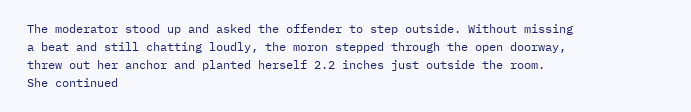The moderator stood up and asked the offender to step outside. Without missing a beat and still chatting loudly, the moron stepped through the open doorway, threw out her anchor and planted herself 2.2 inches just outside the room.  She continued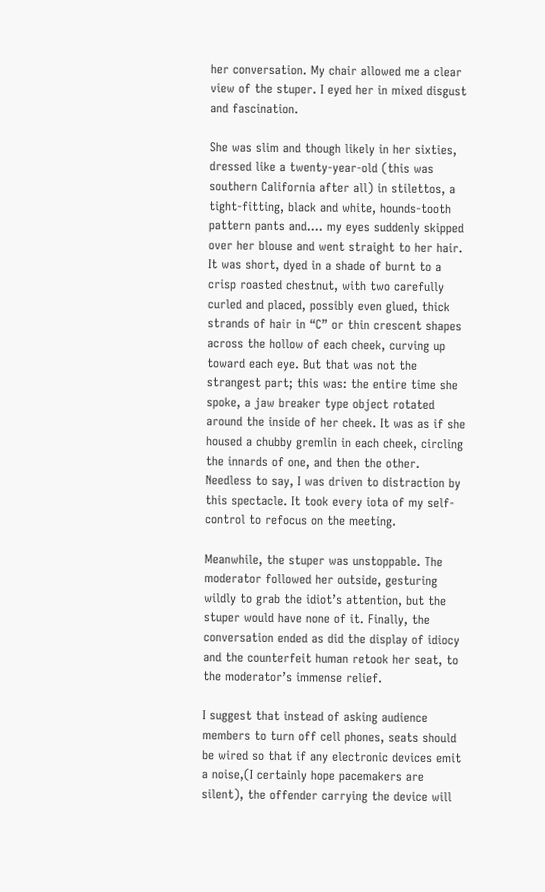her conversation. My chair allowed me a clear view of the stuper. I eyed her in mixed disgust and fascination.

She was slim and though likely in her sixties, dressed like a twenty-year-old (this was southern California after all) in stilettos, a tight-fitting, black and white, hounds-tooth pattern pants and…. my eyes suddenly skipped over her blouse and went straight to her hair. It was short, dyed in a shade of burnt to a crisp roasted chestnut, with two carefully curled and placed, possibly even glued, thick strands of hair in “C” or thin crescent shapes across the hollow of each cheek, curving up toward each eye. But that was not the strangest part; this was: the entire time she spoke, a jaw breaker type object rotated around the inside of her cheek. It was as if she housed a chubby gremlin in each cheek, circling the innards of one, and then the other. Needless to say, I was driven to distraction by this spectacle. It took every iota of my self-control to refocus on the meeting.

Meanwhile, the stuper was unstoppable. The moderator followed her outside, gesturing wildly to grab the idiot’s attention, but the stuper would have none of it. Finally, the conversation ended as did the display of idiocy and the counterfeit human retook her seat, to the moderator’s immense relief.

I suggest that instead of asking audience members to turn off cell phones, seats should be wired so that if any electronic devices emit a noise,(I certainly hope pacemakers are silent), the offender carrying the device will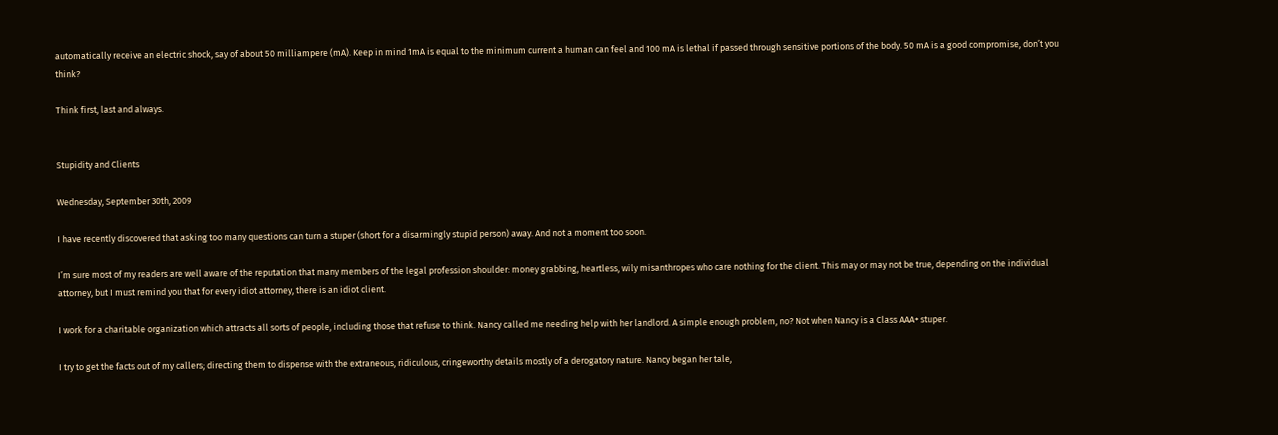automatically receive an electric shock, say of about 50 milliampere (mA). Keep in mind 1mA is equal to the minimum current a human can feel and 100 mA is lethal if passed through sensitive portions of the body. 50 mA is a good compromise, don’t you think?

Think first, last and always.


Stupidity and Clients

Wednesday, September 30th, 2009

I have recently discovered that asking too many questions can turn a stuper (short for a disarmingly stupid person) away. And not a moment too soon.

I’m sure most of my readers are well aware of the reputation that many members of the legal profession shoulder: money grabbing, heartless, wily misanthropes who care nothing for the client. This may or may not be true, depending on the individual attorney, but I must remind you that for every idiot attorney, there is an idiot client.

I work for a charitable organization which attracts all sorts of people, including those that refuse to think. Nancy called me needing help with her landlord. A simple enough problem, no? Not when Nancy is a Class AAA+ stuper.

I try to get the facts out of my callers; directing them to dispense with the extraneous, ridiculous, cringeworthy details mostly of a derogatory nature. Nancy began her tale,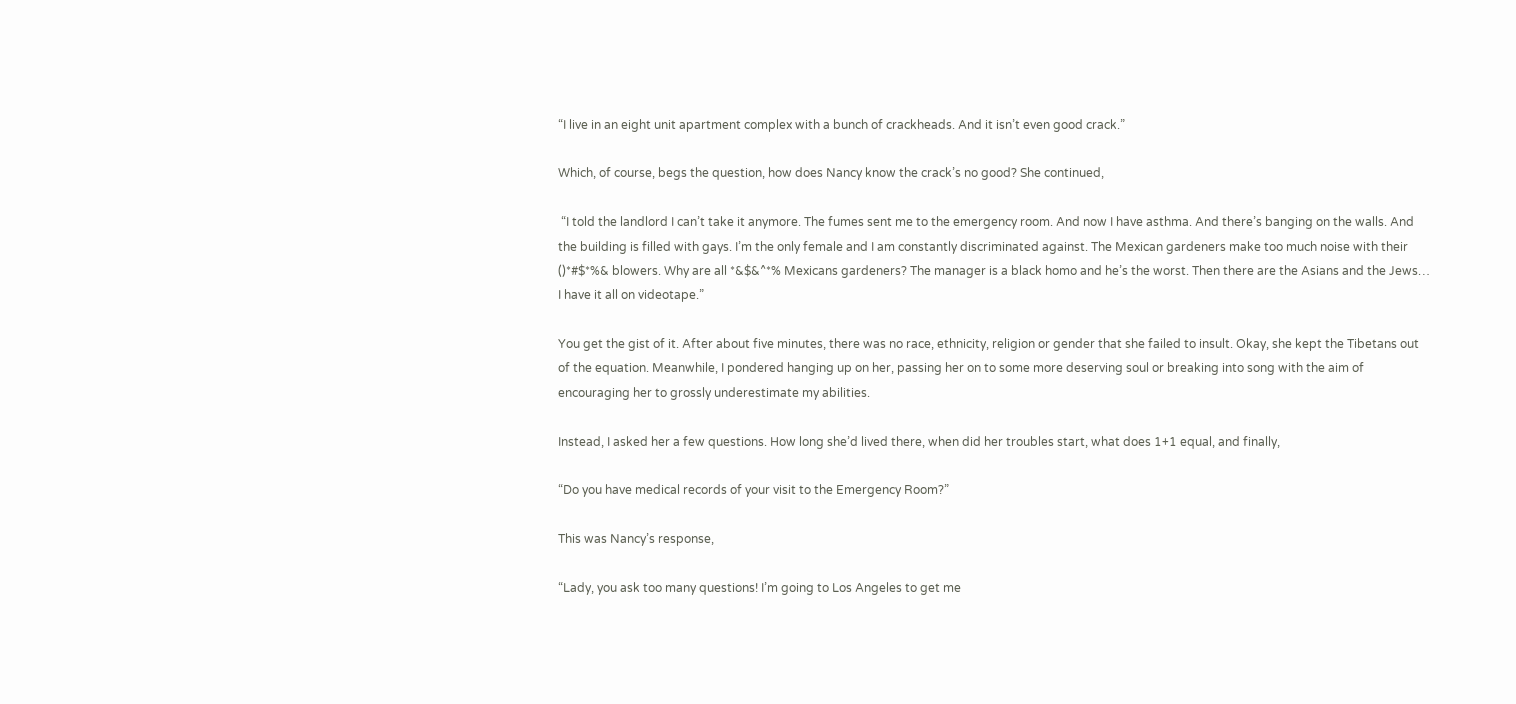“I live in an eight unit apartment complex with a bunch of crackheads. And it isn’t even good crack.”

Which, of course, begs the question, how does Nancy know the crack’s no good? She continued,

 “I told the landlord I can’t take it anymore. The fumes sent me to the emergency room. And now I have asthma. And there’s banging on the walls. And the building is filled with gays. I’m the only female and I am constantly discriminated against. The Mexican gardeners make too much noise with their ()*#$*%& blowers. Why are all *&$&^*% Mexicans gardeners? The manager is a black homo and he’s the worst. Then there are the Asians and the Jews… I have it all on videotape.”

You get the gist of it. After about five minutes, there was no race, ethnicity, religion or gender that she failed to insult. Okay, she kept the Tibetans out of the equation. Meanwhile, I pondered hanging up on her, passing her on to some more deserving soul or breaking into song with the aim of encouraging her to grossly underestimate my abilities.

Instead, I asked her a few questions. How long she’d lived there, when did her troubles start, what does 1+1 equal, and finally,

“Do you have medical records of your visit to the Emergency Room?”

This was Nancy’s response,

“Lady, you ask too many questions! I’m going to Los Angeles to get me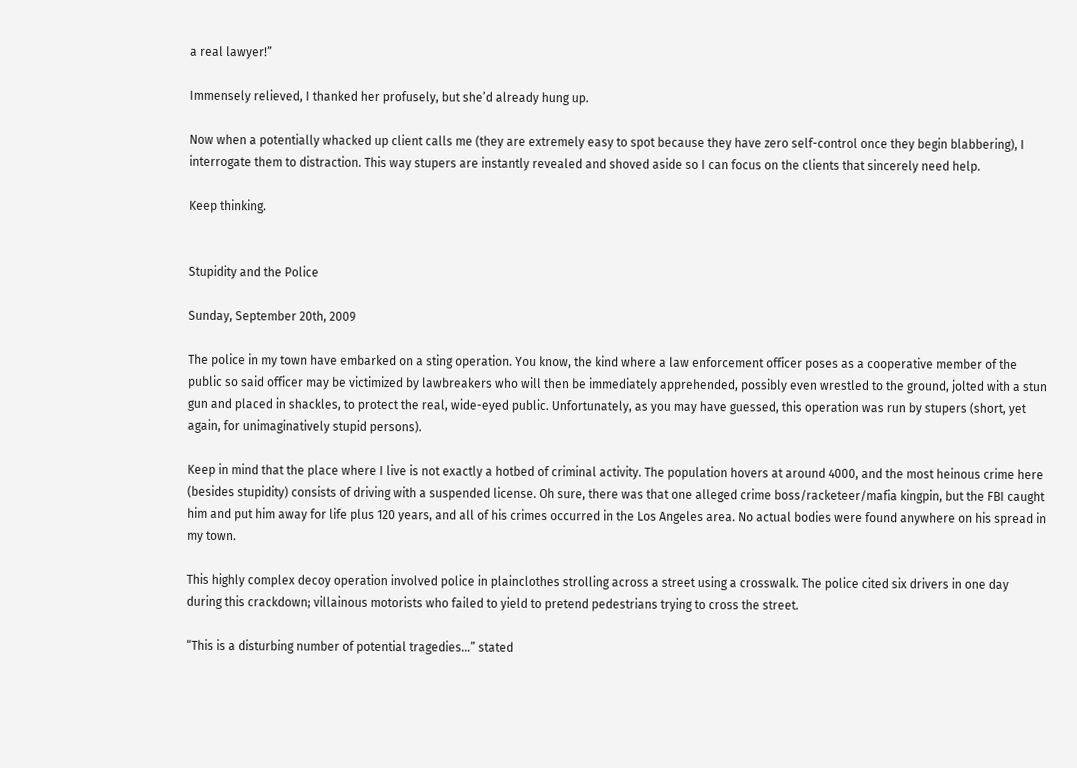a real lawyer!”

Immensely relieved, I thanked her profusely, but she’d already hung up.

Now when a potentially whacked up client calls me (they are extremely easy to spot because they have zero self-control once they begin blabbering), I interrogate them to distraction. This way stupers are instantly revealed and shoved aside so I can focus on the clients that sincerely need help.

Keep thinking.


Stupidity and the Police

Sunday, September 20th, 2009

The police in my town have embarked on a sting operation. You know, the kind where a law enforcement officer poses as a cooperative member of the public so said officer may be victimized by lawbreakers who will then be immediately apprehended, possibly even wrestled to the ground, jolted with a stun gun and placed in shackles, to protect the real, wide-eyed public. Unfortunately, as you may have guessed, this operation was run by stupers (short, yet again, for unimaginatively stupid persons).

Keep in mind that the place where I live is not exactly a hotbed of criminal activity. The population hovers at around 4000, and the most heinous crime here (besides stupidity) consists of driving with a suspended license. Oh sure, there was that one alleged crime boss/racketeer/mafia kingpin, but the FBI caught him and put him away for life plus 120 years, and all of his crimes occurred in the Los Angeles area. No actual bodies were found anywhere on his spread in my town.

This highly complex decoy operation involved police in plainclothes strolling across a street using a crosswalk. The police cited six drivers in one day during this crackdown; villainous motorists who failed to yield to pretend pedestrians trying to cross the street.

“This is a disturbing number of potential tragedies…” stated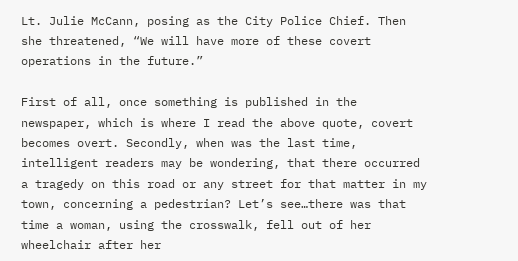Lt. Julie McCann, posing as the City Police Chief. Then she threatened, “We will have more of these covert operations in the future.”

First of all, once something is published in the newspaper, which is where I read the above quote, covert becomes overt. Secondly, when was the last time, intelligent readers may be wondering, that there occurred a tragedy on this road or any street for that matter in my town, concerning a pedestrian? Let’s see…there was that time a woman, using the crosswalk, fell out of her wheelchair after her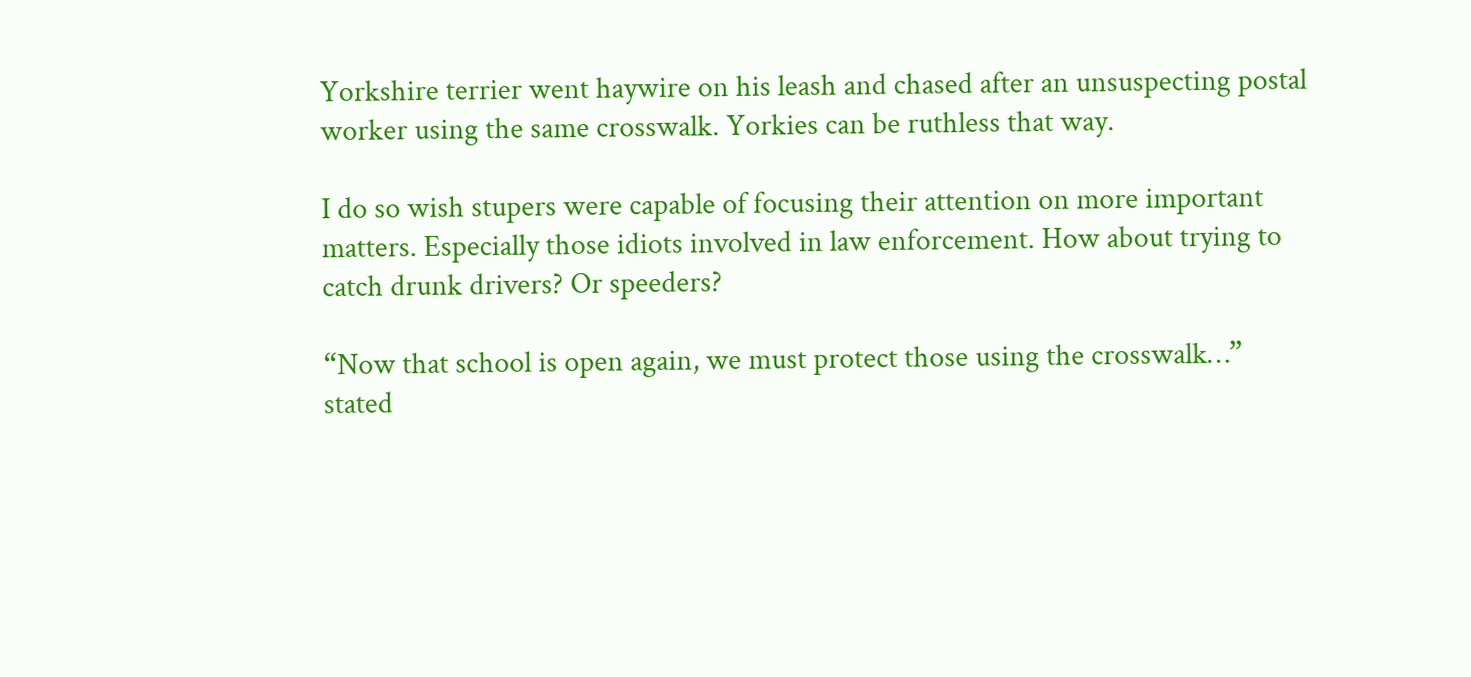Yorkshire terrier went haywire on his leash and chased after an unsuspecting postal worker using the same crosswalk. Yorkies can be ruthless that way.

I do so wish stupers were capable of focusing their attention on more important matters. Especially those idiots involved in law enforcement. How about trying to catch drunk drivers? Or speeders?

“Now that school is open again, we must protect those using the crosswalk…” stated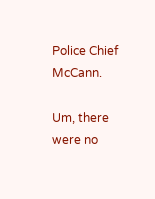Police Chief McCann.

Um, there were no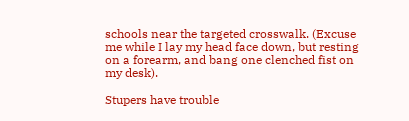schools near the targeted crosswalk. (Excuse me while I lay my head face down, but resting on a forearm, and bang one clenched fist on my desk).

Stupers have trouble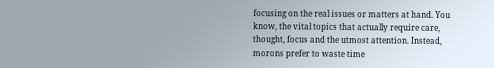focusing on the real issues or matters at hand. You know, the vital topics that actually require care, thought, focus and the utmost attention. Instead, morons prefer to waste time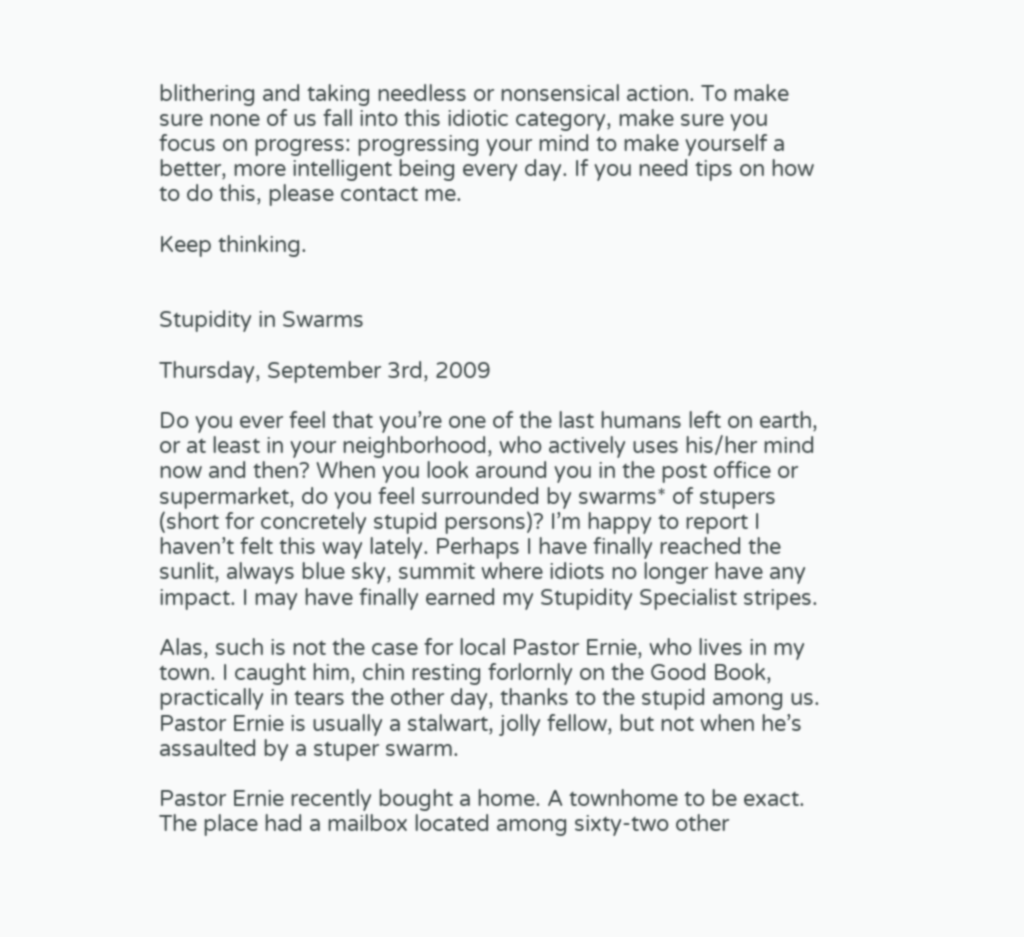blithering and taking needless or nonsensical action. To make sure none of us fall into this idiotic category, make sure you focus on progress: progressing your mind to make yourself a better, more intelligent being every day. If you need tips on how to do this, please contact me.

Keep thinking.


Stupidity in Swarms

Thursday, September 3rd, 2009

Do you ever feel that you’re one of the last humans left on earth, or at least in your neighborhood, who actively uses his/her mind now and then? When you look around you in the post office or supermarket, do you feel surrounded by swarms* of stupers (short for concretely stupid persons)? I’m happy to report I haven’t felt this way lately. Perhaps I have finally reached the sunlit, always blue sky, summit where idiots no longer have any impact. I may have finally earned my Stupidity Specialist stripes.

Alas, such is not the case for local Pastor Ernie, who lives in my town. I caught him, chin resting forlornly on the Good Book, practically in tears the other day, thanks to the stupid among us. Pastor Ernie is usually a stalwart, jolly fellow, but not when he’s assaulted by a stuper swarm.

Pastor Ernie recently bought a home. A townhome to be exact. The place had a mailbox located among sixty-two other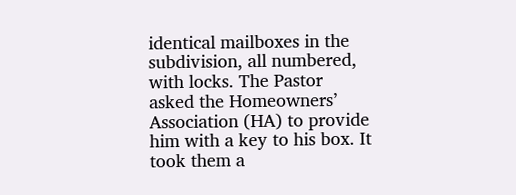identical mailboxes in the subdivision, all numbered, with locks. The Pastor asked the Homeowners’ Association (HA) to provide him with a key to his box. It took them a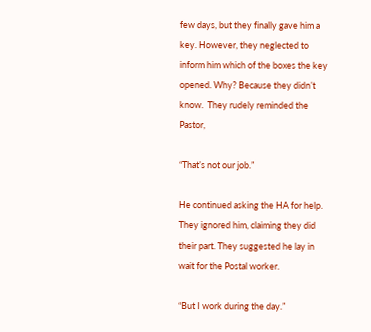few days, but they finally gave him a key. However, they neglected to inform him which of the boxes the key opened. Why? Because they didn’t know.  They rudely reminded the Pastor,

“That’s not our job.”

He continued asking the HA for help. They ignored him, claiming they did their part. They suggested he lay in wait for the Postal worker.

“But I work during the day.”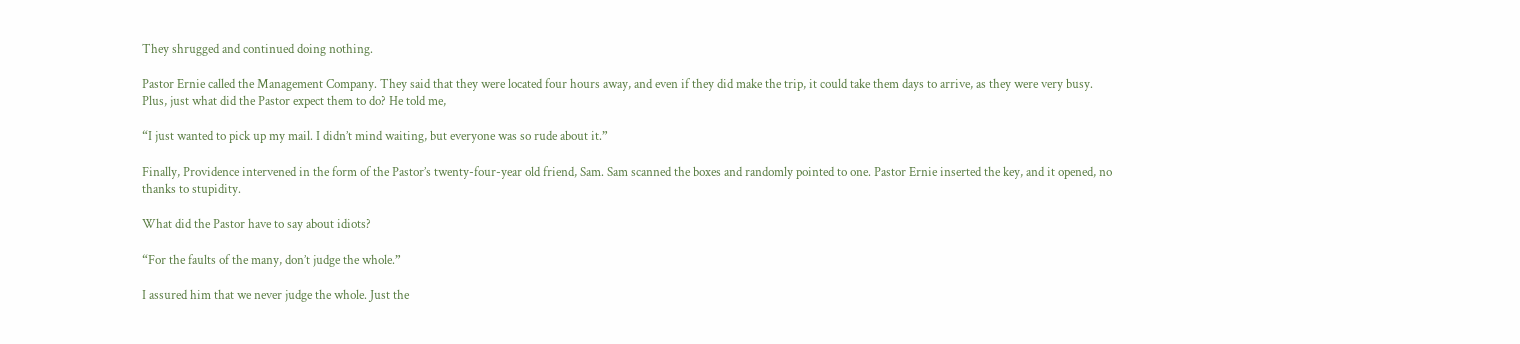They shrugged and continued doing nothing.

Pastor Ernie called the Management Company. They said that they were located four hours away, and even if they did make the trip, it could take them days to arrive, as they were very busy. Plus, just what did the Pastor expect them to do? He told me,

“I just wanted to pick up my mail. I didn’t mind waiting, but everyone was so rude about it.”

Finally, Providence intervened in the form of the Pastor’s twenty-four-year old friend, Sam. Sam scanned the boxes and randomly pointed to one. Pastor Ernie inserted the key, and it opened, no thanks to stupidity.

What did the Pastor have to say about idiots?

“For the faults of the many, don’t judge the whole.”

I assured him that we never judge the whole. Just the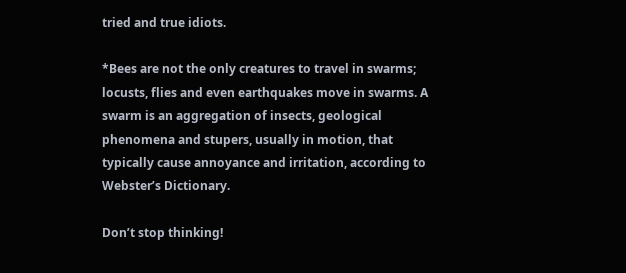tried and true idiots.

*Bees are not the only creatures to travel in swarms; locusts, flies and even earthquakes move in swarms. A swarm is an aggregation of insects, geological phenomena and stupers, usually in motion, that typically cause annoyance and irritation, according to Webster’s Dictionary.

Don’t stop thinking!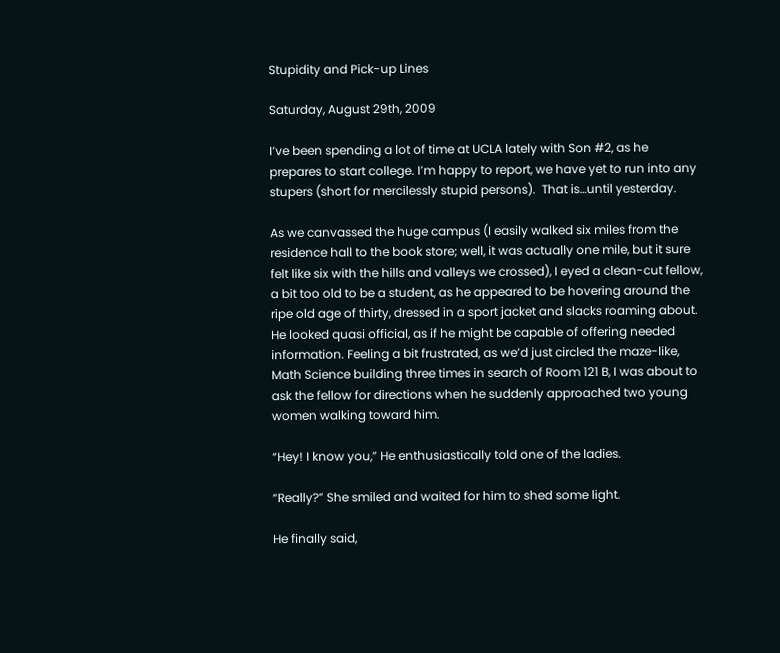Stupidity and Pick-up Lines

Saturday, August 29th, 2009

I’ve been spending a lot of time at UCLA lately with Son #2, as he prepares to start college. I’m happy to report, we have yet to run into any stupers (short for mercilessly stupid persons).  That is…until yesterday.

As we canvassed the huge campus (I easily walked six miles from the residence hall to the book store; well, it was actually one mile, but it sure felt like six with the hills and valleys we crossed), I eyed a clean-cut fellow, a bit too old to be a student, as he appeared to be hovering around the ripe old age of thirty, dressed in a sport jacket and slacks roaming about. He looked quasi official, as if he might be capable of offering needed information. Feeling a bit frustrated, as we’d just circled the maze-like, Math Science building three times in search of Room 121 B, I was about to ask the fellow for directions when he suddenly approached two young women walking toward him.

“Hey! I know you,” He enthusiastically told one of the ladies.

“Really?” She smiled and waited for him to shed some light.

He finally said,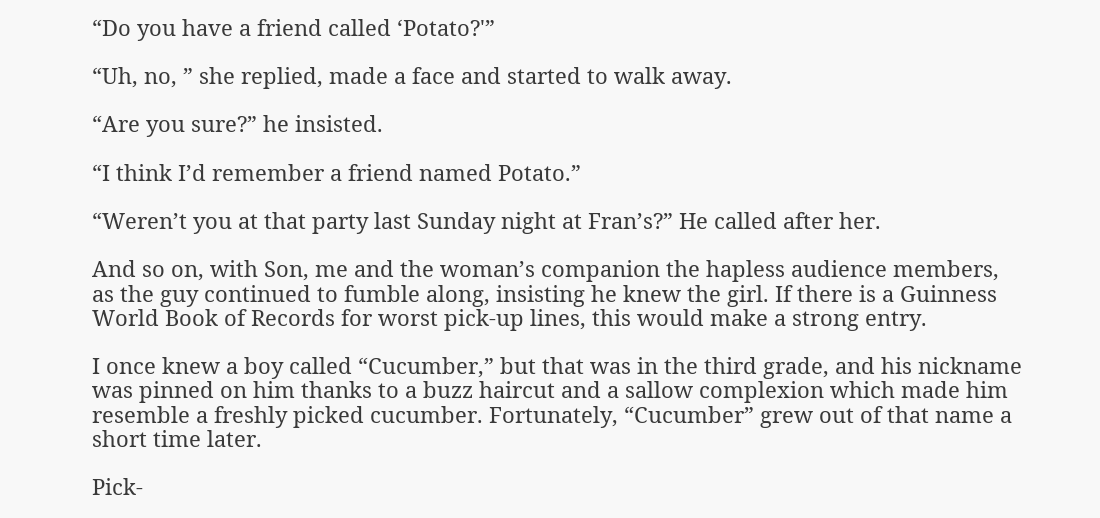“Do you have a friend called ‘Potato?'”

“Uh, no, ” she replied, made a face and started to walk away.

“Are you sure?” he insisted.

“I think I’d remember a friend named Potato.”

“Weren’t you at that party last Sunday night at Fran’s?” He called after her.

And so on, with Son, me and the woman’s companion the hapless audience members, as the guy continued to fumble along, insisting he knew the girl. If there is a Guinness World Book of Records for worst pick-up lines, this would make a strong entry.

I once knew a boy called “Cucumber,” but that was in the third grade, and his nickname was pinned on him thanks to a buzz haircut and a sallow complexion which made him resemble a freshly picked cucumber. Fortunately, “Cucumber” grew out of that name a short time later.

Pick-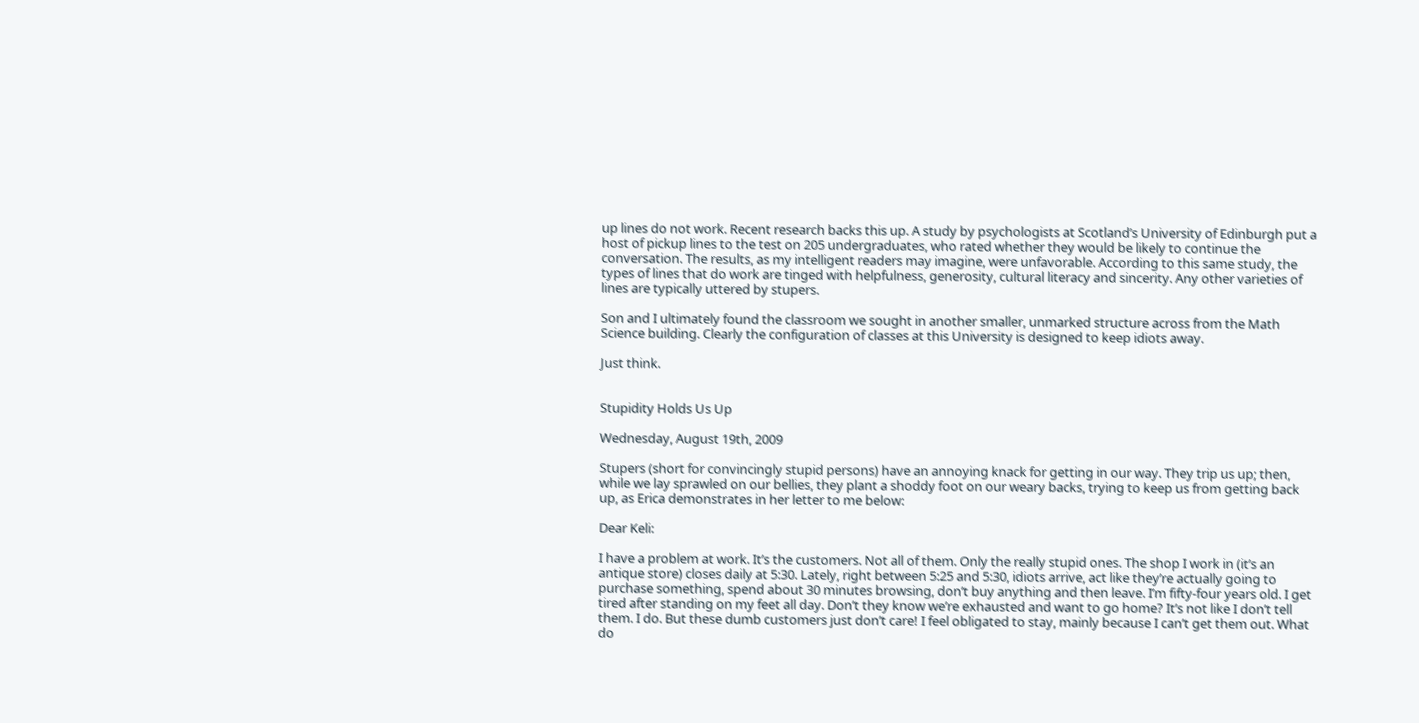up lines do not work. Recent research backs this up. A study by psychologists at Scotland’s University of Edinburgh put a host of pickup lines to the test on 205 undergraduates, who rated whether they would be likely to continue the conversation. The results, as my intelligent readers may imagine, were unfavorable. According to this same study, the types of lines that do work are tinged with helpfulness, generosity, cultural literacy and sincerity. Any other varieties of lines are typically uttered by stupers.

Son and I ultimately found the classroom we sought in another smaller, unmarked structure across from the Math Science building. Clearly the configuration of classes at this University is designed to keep idiots away.

Just think.


Stupidity Holds Us Up

Wednesday, August 19th, 2009

Stupers (short for convincingly stupid persons) have an annoying knack for getting in our way. They trip us up; then, while we lay sprawled on our bellies, they plant a shoddy foot on our weary backs, trying to keep us from getting back up, as Erica demonstrates in her letter to me below:

Dear Keli:

I have a problem at work. It’s the customers. Not all of them. Only the really stupid ones. The shop I work in (it’s an antique store) closes daily at 5:30. Lately, right between 5:25 and 5:30, idiots arrive, act like they’re actually going to purchase something, spend about 30 minutes browsing, don’t buy anything and then leave. I’m fifty-four years old. I get tired after standing on my feet all day. Don’t they know we’re exhausted and want to go home? It’s not like I don’t tell them. I do. But these dumb customers just don’t care! I feel obligated to stay, mainly because I can’t get them out. What do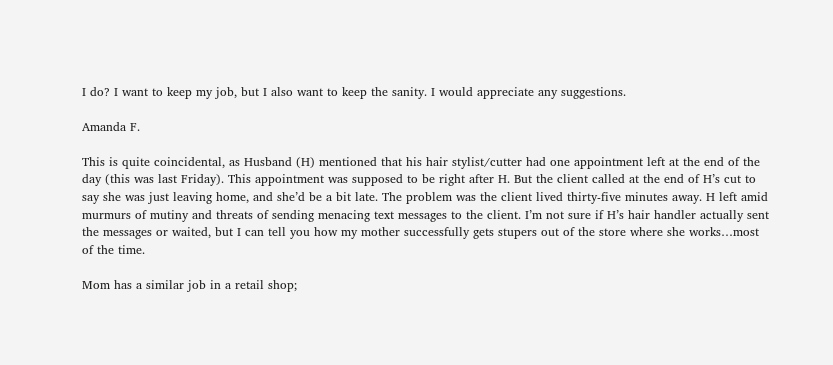I do? I want to keep my job, but I also want to keep the sanity. I would appreciate any suggestions.

Amanda F.

This is quite coincidental, as Husband (H) mentioned that his hair stylist/cutter had one appointment left at the end of the day (this was last Friday). This appointment was supposed to be right after H. But the client called at the end of H’s cut to say she was just leaving home, and she’d be a bit late. The problem was the client lived thirty-five minutes away. H left amid murmurs of mutiny and threats of sending menacing text messages to the client. I’m not sure if H’s hair handler actually sent the messages or waited, but I can tell you how my mother successfully gets stupers out of the store where she works…most of the time.

Mom has a similar job in a retail shop;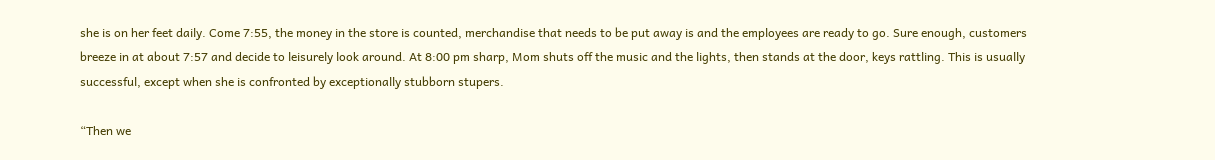she is on her feet daily. Come 7:55, the money in the store is counted, merchandise that needs to be put away is and the employees are ready to go. Sure enough, customers breeze in at about 7:57 and decide to leisurely look around. At 8:00 pm sharp, Mom shuts off the music and the lights, then stands at the door, keys rattling. This is usually successful, except when she is confronted by exceptionally stubborn stupers.

“Then we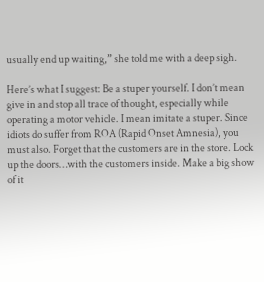usually end up waiting,” she told me with a deep sigh.

Here’s what I suggest: Be a stuper yourself. I don’t mean give in and stop all trace of thought, especially while operating a motor vehicle. I mean imitate a stuper. Since idiots do suffer from ROA (Rapid Onset Amnesia), you must also. Forget that the customers are in the store. Lock up the doors…with the customers inside. Make a big show of it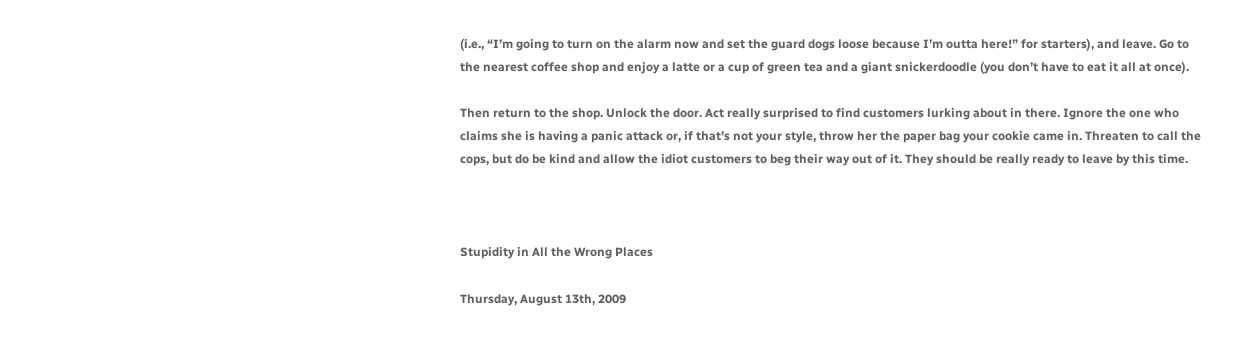(i.e., “I’m going to turn on the alarm now and set the guard dogs loose because I’m outta here!” for starters), and leave. Go to the nearest coffee shop and enjoy a latte or a cup of green tea and a giant snickerdoodle (you don’t have to eat it all at once).

Then return to the shop. Unlock the door. Act really surprised to find customers lurking about in there. Ignore the one who claims she is having a panic attack or, if that’s not your style, throw her the paper bag your cookie came in. Threaten to call the cops, but do be kind and allow the idiot customers to beg their way out of it. They should be really ready to leave by this time.



Stupidity in All the Wrong Places

Thursday, August 13th, 2009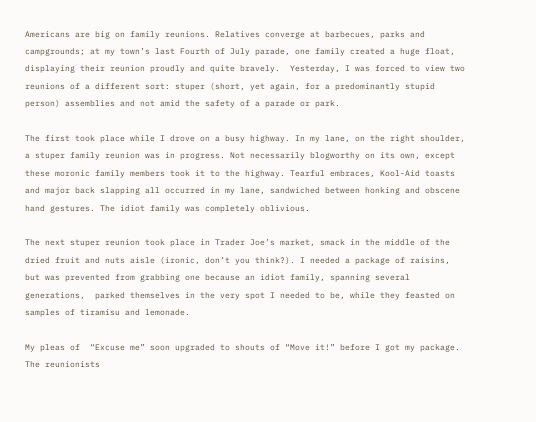Americans are big on family reunions. Relatives converge at barbecues, parks and campgrounds; at my town’s last Fourth of July parade, one family created a huge float, displaying their reunion proudly and quite bravely.  Yesterday, I was forced to view two reunions of a different sort: stuper (short, yet again, for a predominantly stupid person) assemblies and not amid the safety of a parade or park.

The first took place while I drove on a busy highway. In my lane, on the right shoulder, a stuper family reunion was in progress. Not necessarily blogworthy on its own, except these moronic family members took it to the highway. Tearful embraces, Kool-Aid toasts and major back slapping all occurred in my lane, sandwiched between honking and obscene hand gestures. The idiot family was completely oblivious.

The next stuper reunion took place in Trader Joe’s market, smack in the middle of the dried fruit and nuts aisle (ironic, don’t you think?). I needed a package of raisins, but was prevented from grabbing one because an idiot family, spanning several generations,  parked themselves in the very spot I needed to be, while they feasted on samples of tiramisu and lemonade.

My pleas of  “Excuse me” soon upgraded to shouts of “Move it!” before I got my package. The reunionists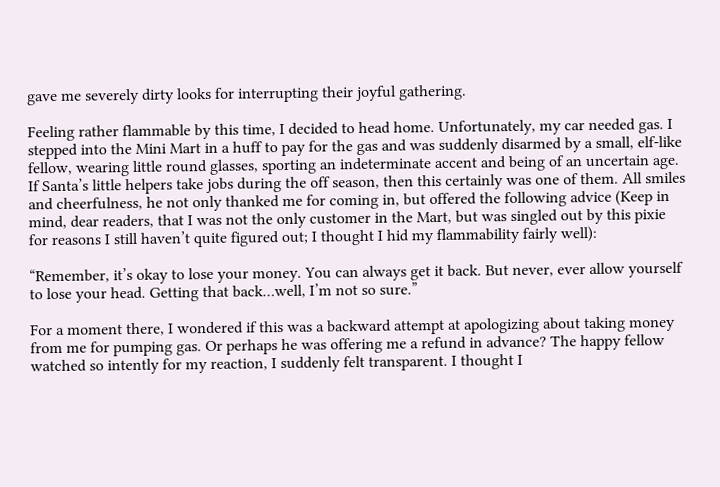gave me severely dirty looks for interrupting their joyful gathering.

Feeling rather flammable by this time, I decided to head home. Unfortunately, my car needed gas. I stepped into the Mini Mart in a huff to pay for the gas and was suddenly disarmed by a small, elf-like fellow, wearing little round glasses, sporting an indeterminate accent and being of an uncertain age. If Santa’s little helpers take jobs during the off season, then this certainly was one of them. All smiles and cheerfulness, he not only thanked me for coming in, but offered the following advice (Keep in mind, dear readers, that I was not the only customer in the Mart, but was singled out by this pixie for reasons I still haven’t quite figured out; I thought I hid my flammability fairly well):

“Remember, it’s okay to lose your money. You can always get it back. But never, ever allow yourself to lose your head. Getting that back…well, I’m not so sure.”

For a moment there, I wondered if this was a backward attempt at apologizing about taking money from me for pumping gas. Or perhaps he was offering me a refund in advance? The happy fellow watched so intently for my reaction, I suddenly felt transparent. I thought I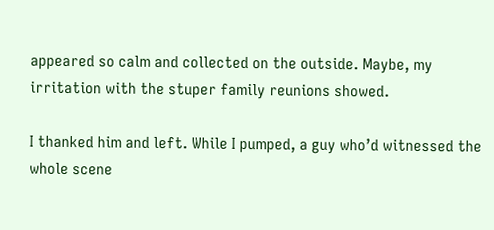appeared so calm and collected on the outside. Maybe, my irritation with the stuper family reunions showed.

I thanked him and left. While I pumped, a guy who’d witnessed the whole scene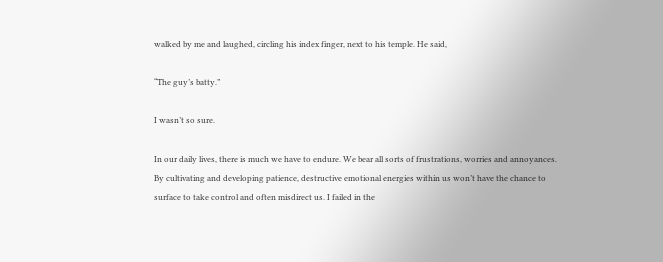walked by me and laughed, circling his index finger, next to his temple. He said,

“The guy’s batty.”

I wasn’t so sure.

In our daily lives, there is much we have to endure. We bear all sorts of frustrations, worries and annoyances. By cultivating and developing patience, destructive emotional energies within us won’t have the chance to surface to take control and often misdirect us. I failed in the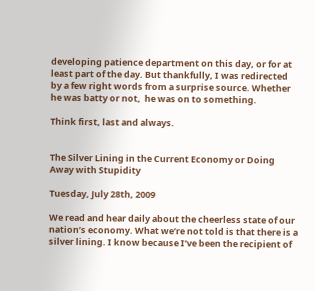developing patience department on this day, or for at least part of the day. But thankfully, I was redirected by a few right words from a surprise source. Whether he was batty or not,  he was on to something.

Think first, last and always.


The Silver Lining in the Current Economy or Doing Away with Stupidity

Tuesday, July 28th, 2009

We read and hear daily about the cheerless state of our nation’s economy. What we’re not told is that there is a silver lining. I know because I’ve been the recipient of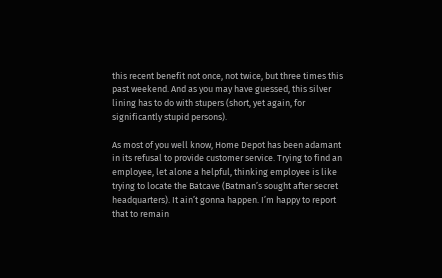this recent benefit not once, not twice, but three times this past weekend. And as you may have guessed, this silver lining has to do with stupers (short, yet again, for significantly stupid persons).

As most of you well know, Home Depot has been adamant in its refusal to provide customer service. Trying to find an employee, let alone a helpful, thinking employee is like trying to locate the Batcave (Batman’s sought after secret headquarters). It ain’t gonna happen. I’m happy to report that to remain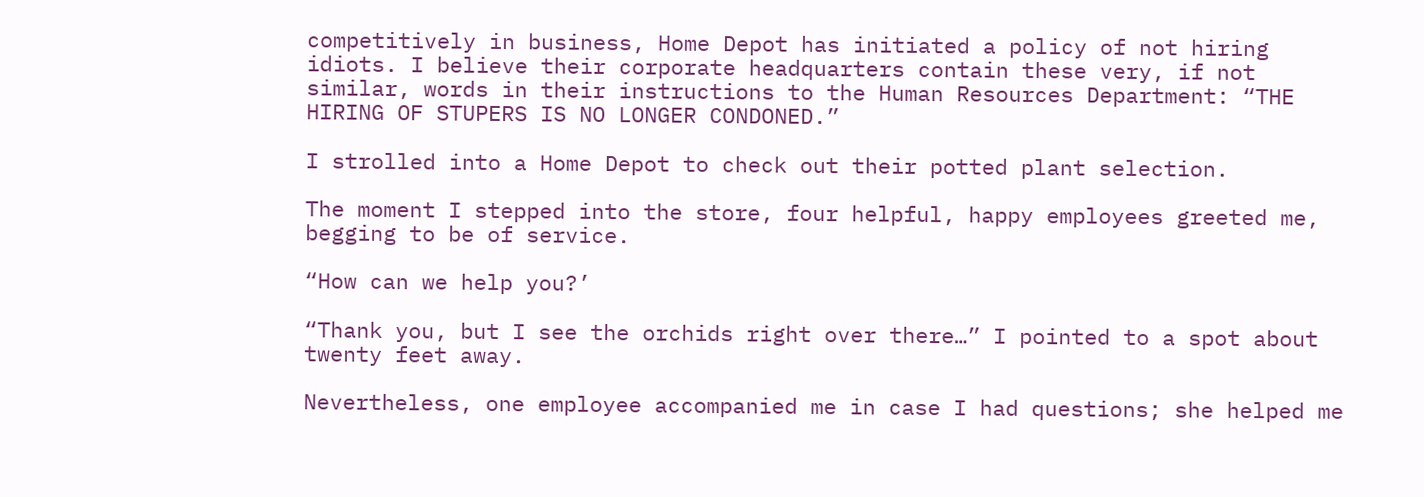competitively in business, Home Depot has initiated a policy of not hiring idiots. I believe their corporate headquarters contain these very, if not similar, words in their instructions to the Human Resources Department: “THE HIRING OF STUPERS IS NO LONGER CONDONED.”

I strolled into a Home Depot to check out their potted plant selection.

The moment I stepped into the store, four helpful, happy employees greeted me, begging to be of service.

“How can we help you?’

“Thank you, but I see the orchids right over there…” I pointed to a spot about twenty feet away.

Nevertheless, one employee accompanied me in case I had questions; she helped me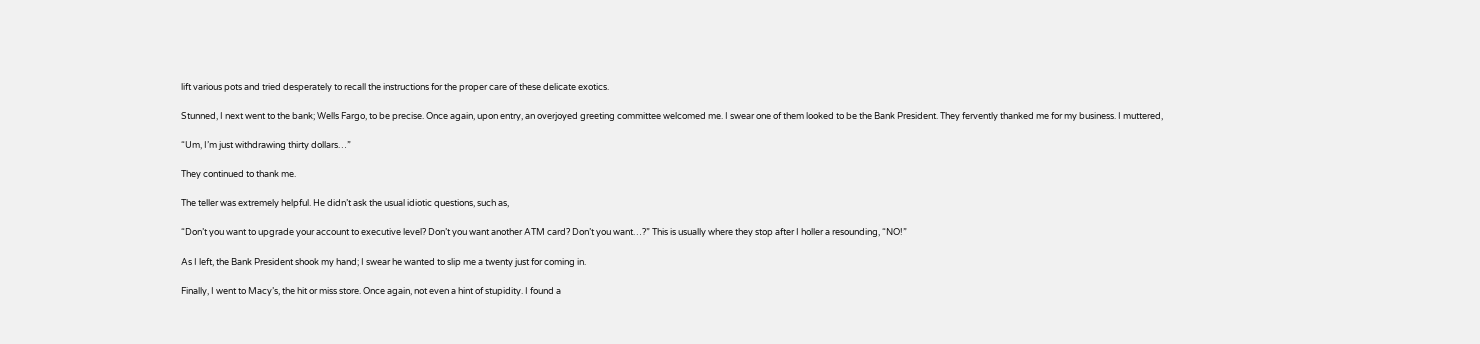lift various pots and tried desperately to recall the instructions for the proper care of these delicate exotics.

Stunned, I next went to the bank; Wells Fargo, to be precise. Once again, upon entry, an overjoyed greeting committee welcomed me. I swear one of them looked to be the Bank President. They fervently thanked me for my business. I muttered,

“Um, I’m just withdrawing thirty dollars…”

They continued to thank me.

The teller was extremely helpful. He didn’t ask the usual idiotic questions, such as,

“Don’t you want to upgrade your account to executive level? Don’t you want another ATM card? Don’t you want…?” This is usually where they stop after I holler a resounding, “NO!”

As I left, the Bank President shook my hand; I swear he wanted to slip me a twenty just for coming in.

Finally, I went to Macy’s, the hit or miss store. Once again, not even a hint of stupidity. I found a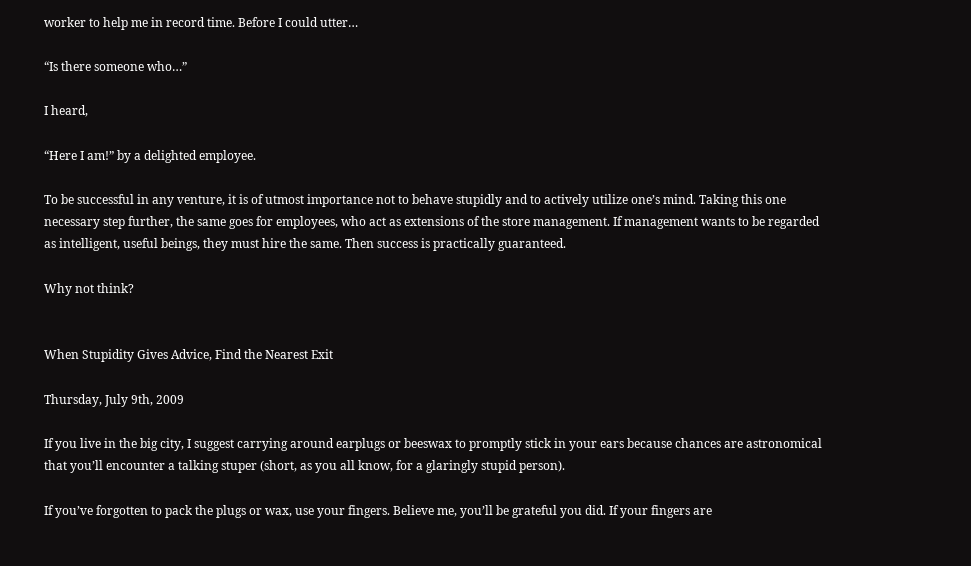worker to help me in record time. Before I could utter…

“Is there someone who…”

I heard,

“Here I am!” by a delighted employee.

To be successful in any venture, it is of utmost importance not to behave stupidly and to actively utilize one’s mind. Taking this one necessary step further, the same goes for employees, who act as extensions of the store management. If management wants to be regarded as intelligent, useful beings, they must hire the same. Then success is practically guaranteed.

Why not think?


When Stupidity Gives Advice, Find the Nearest Exit

Thursday, July 9th, 2009

If you live in the big city, I suggest carrying around earplugs or beeswax to promptly stick in your ears because chances are astronomical that you’ll encounter a talking stuper (short, as you all know, for a glaringly stupid person).

If you’ve forgotten to pack the plugs or wax, use your fingers. Believe me, you’ll be grateful you did. If your fingers are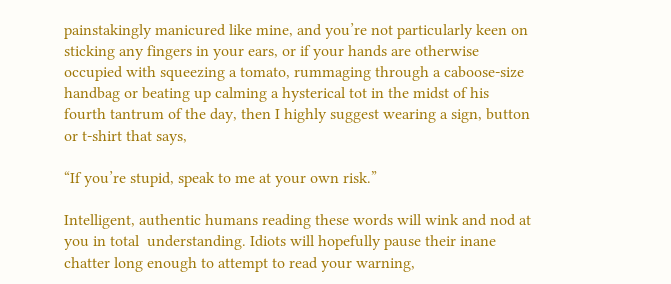painstakingly manicured like mine, and you’re not particularly keen on sticking any fingers in your ears, or if your hands are otherwise occupied with squeezing a tomato, rummaging through a caboose-size handbag or beating up calming a hysterical tot in the midst of his fourth tantrum of the day, then I highly suggest wearing a sign, button or t-shirt that says,

“If you’re stupid, speak to me at your own risk.”

Intelligent, authentic humans reading these words will wink and nod at you in total  understanding. Idiots will hopefully pause their inane chatter long enough to attempt to read your warning,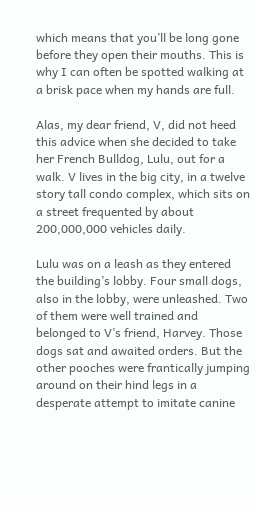which means that you’ll be long gone before they open their mouths. This is why I can often be spotted walking at a brisk pace when my hands are full.

Alas, my dear friend, V, did not heed this advice when she decided to take her French Bulldog, Lulu, out for a walk. V lives in the big city, in a twelve story tall condo complex, which sits on a street frequented by about 200,000,000 vehicles daily.

Lulu was on a leash as they entered the building’s lobby. Four small dogs, also in the lobby, were unleashed. Two of them were well trained and belonged to V’s friend, Harvey. Those dogs sat and awaited orders. But the other pooches were frantically jumping around on their hind legs in a desperate attempt to imitate canine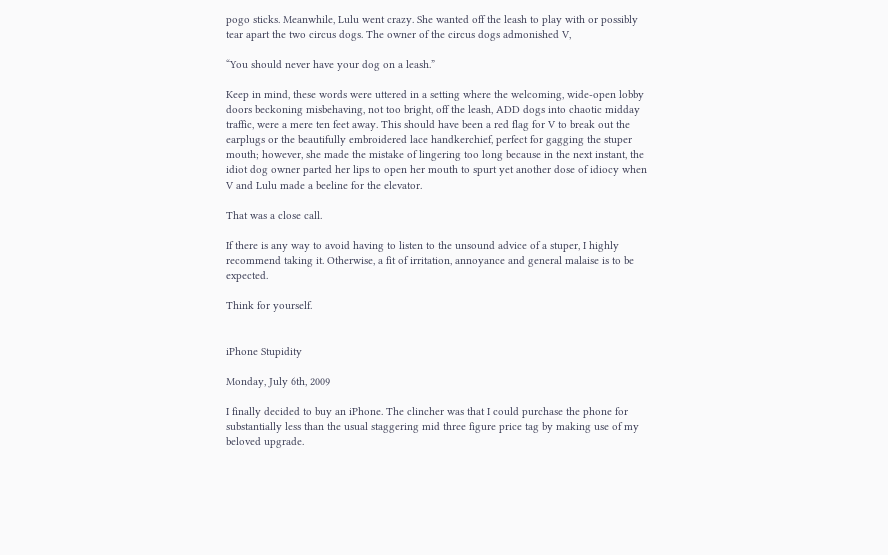pogo sticks. Meanwhile, Lulu went crazy. She wanted off the leash to play with or possibly tear apart the two circus dogs. The owner of the circus dogs admonished V,

“You should never have your dog on a leash.”

Keep in mind, these words were uttered in a setting where the welcoming, wide-open lobby doors beckoning misbehaving, not too bright, off the leash, ADD dogs into chaotic midday traffic, were a mere ten feet away. This should have been a red flag for V to break out the earplugs or the beautifully embroidered lace handkerchief, perfect for gagging the stuper mouth; however, she made the mistake of lingering too long because in the next instant, the idiot dog owner parted her lips to open her mouth to spurt yet another dose of idiocy when V and Lulu made a beeline for the elevator.

That was a close call.

If there is any way to avoid having to listen to the unsound advice of a stuper, I highly recommend taking it. Otherwise, a fit of irritation, annoyance and general malaise is to be expected.

Think for yourself.


iPhone Stupidity

Monday, July 6th, 2009

I finally decided to buy an iPhone. The clincher was that I could purchase the phone for substantially less than the usual staggering mid three figure price tag by making use of my beloved upgrade.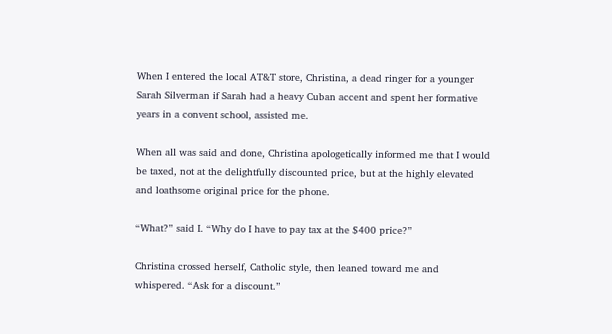When I entered the local AT&T store, Christina, a dead ringer for a younger Sarah Silverman if Sarah had a heavy Cuban accent and spent her formative years in a convent school, assisted me.

When all was said and done, Christina apologetically informed me that I would be taxed, not at the delightfully discounted price, but at the highly elevated and loathsome original price for the phone.

“What?” said I. “Why do I have to pay tax at the $400 price?”

Christina crossed herself, Catholic style, then leaned toward me and whispered. “Ask for a discount.”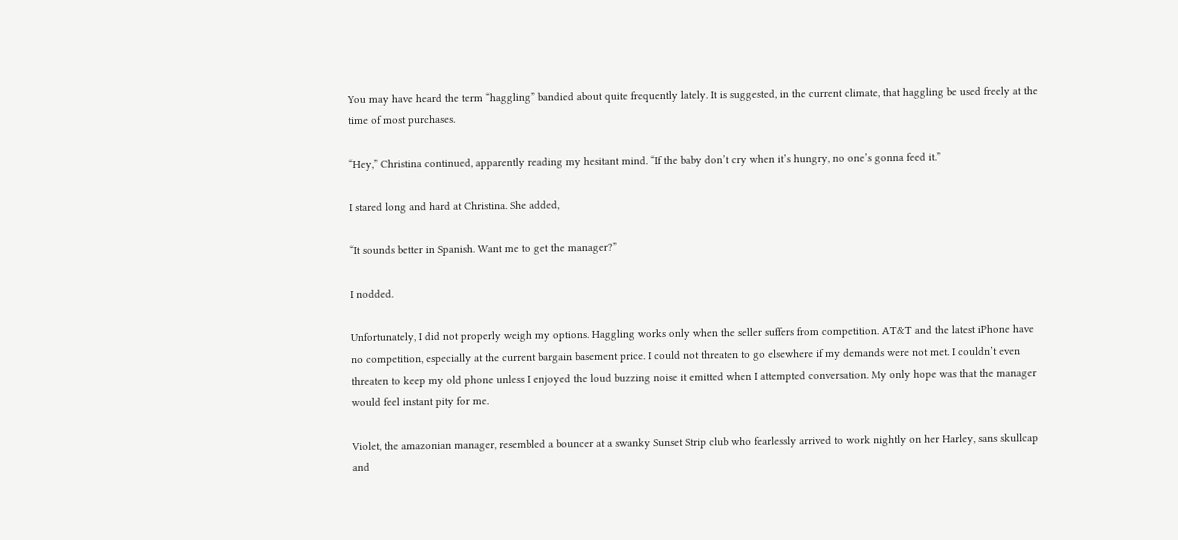You may have heard the term “haggling” bandied about quite frequently lately. It is suggested, in the current climate, that haggling be used freely at the time of most purchases.

“Hey,” Christina continued, apparently reading my hesitant mind. “If the baby don’t cry when it’s hungry, no one’s gonna feed it.”

I stared long and hard at Christina. She added,

“It sounds better in Spanish. Want me to get the manager?”

I nodded.

Unfortunately, I did not properly weigh my options. Haggling works only when the seller suffers from competition. AT&T and the latest iPhone have no competition, especially at the current bargain basement price. I could not threaten to go elsewhere if my demands were not met. I couldn’t even threaten to keep my old phone unless I enjoyed the loud buzzing noise it emitted when I attempted conversation. My only hope was that the manager would feel instant pity for me.

Violet, the amazonian manager, resembled a bouncer at a swanky Sunset Strip club who fearlessly arrived to work nightly on her Harley, sans skullcap and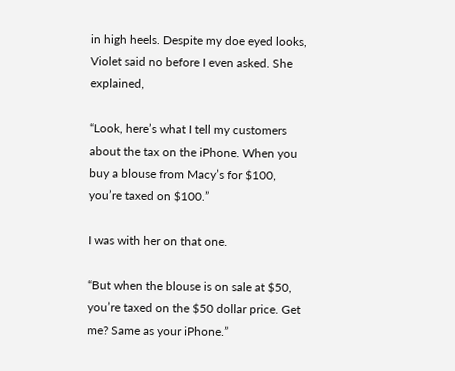in high heels. Despite my doe eyed looks, Violet said no before I even asked. She explained,

“Look, here’s what I tell my customers about the tax on the iPhone. When you buy a blouse from Macy’s for $100, you’re taxed on $100.”

I was with her on that one.

“But when the blouse is on sale at $50, you’re taxed on the $50 dollar price. Get me? Same as your iPhone.”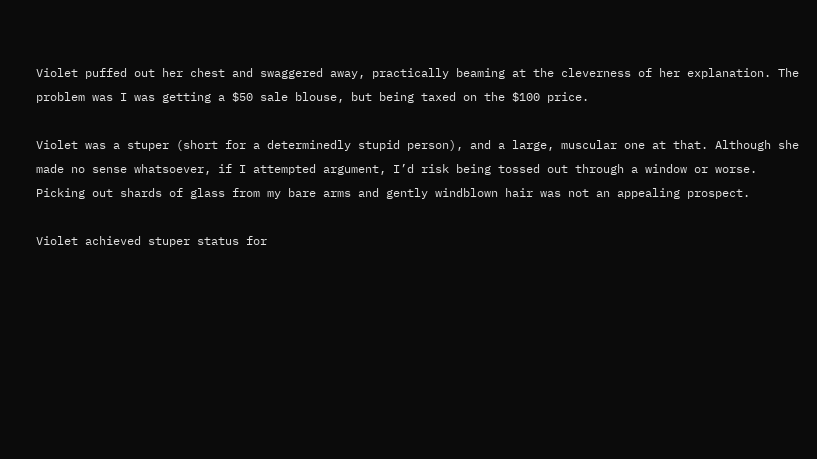Violet puffed out her chest and swaggered away, practically beaming at the cleverness of her explanation. The problem was I was getting a $50 sale blouse, but being taxed on the $100 price.

Violet was a stuper (short for a determinedly stupid person), and a large, muscular one at that. Although she made no sense whatsoever, if I attempted argument, I’d risk being tossed out through a window or worse. Picking out shards of glass from my bare arms and gently windblown hair was not an appealing prospect.

Violet achieved stuper status for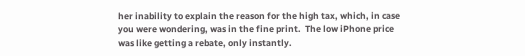her inability to explain the reason for the high tax, which, in case you were wondering, was in the fine print.  The low iPhone price was like getting a rebate, only instantly.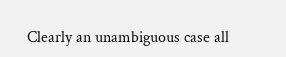Clearly an unambiguous case all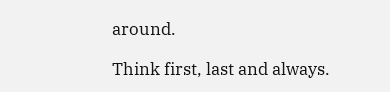around.

Think first, last and always.